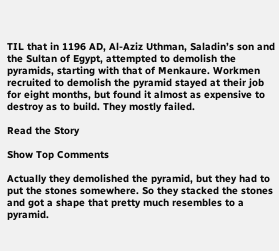TIL that in 1196 AD, Al-Aziz Uthman, Saladin’s son and the Sultan of Egypt, attempted to demolish the pyramids, starting with that of Menkaure. Workmen recruited to demolish the pyramid stayed at their job for eight months, but found it almost as expensive to destroy as to build. They mostly failed.

Read the Story

Show Top Comments

Actually they demolished the pyramid, but they had to put the stones somewhere. So they stacked the stones and got a shape that pretty much resembles to a pyramid.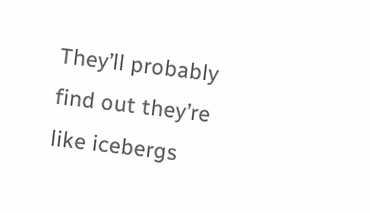They’ll probably find out they’re like icebergs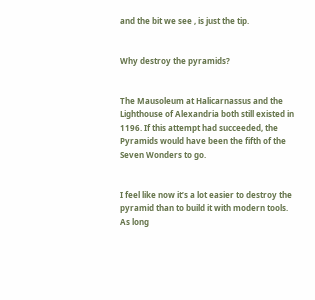and the bit we see , is just the tip.


Why destroy the pyramids?


The Mausoleum at Halicarnassus and the Lighthouse of Alexandria both still existed in 1196. If this attempt had succeeded, the Pyramids would have been the fifth of the Seven Wonders to go.


I feel like now it’s a lot easier to destroy the pyramid than to build it with modern tools. As long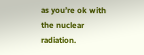as you’re ok with the nuclear radiation.